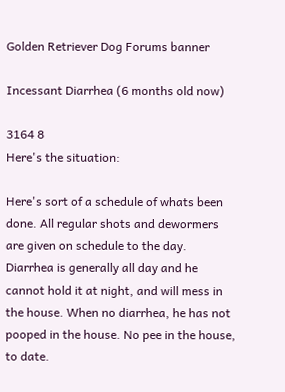Golden Retriever Dog Forums banner

Incessant Diarrhea (6 months old now)

3164 8
Here's the situation:

Here's sort of a schedule of whats been done. All regular shots and dewormers are given on schedule to the day. Diarrhea is generally all day and he cannot hold it at night, and will mess in the house. When no diarrhea, he has not pooped in the house. No pee in the house, to date.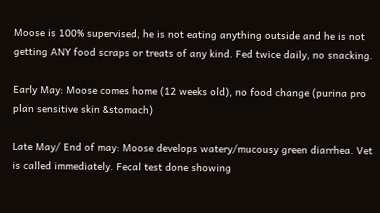Moose is 100% supervised, he is not eating anything outside and he is not getting ANY food scraps or treats of any kind. Fed twice daily, no snacking.

Early May: Moose comes home (12 weeks old), no food change (purina pro plan sensitive skin &stomach)

Late May/ End of may: Moose develops watery/mucousy green diarrhea. Vet is called immediately. Fecal test done showing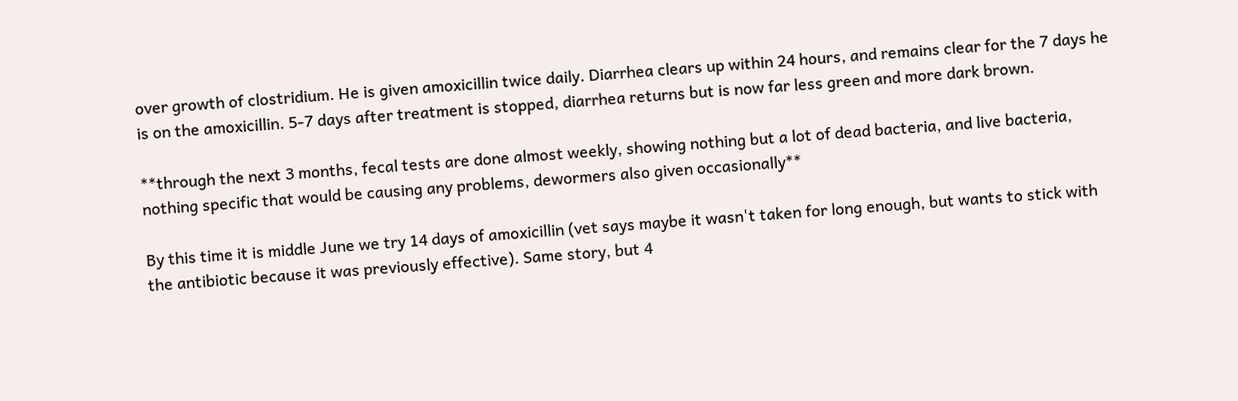over growth of clostridium. He is given amoxicillin twice daily. Diarrhea clears up within 24 hours, and remains clear for the 7 days he is on the amoxicillin. 5-7 days after treatment is stopped, diarrhea returns but is now far less green and more dark brown.

**through the next 3 months, fecal tests are done almost weekly, showing nothing but a lot of dead bacteria, and live bacteria, nothing specific that would be causing any problems, dewormers also given occasionally**

By this time it is middle June we try 14 days of amoxicillin (vet says maybe it wasn't taken for long enough, but wants to stick with the antibiotic because it was previously effective). Same story, but 4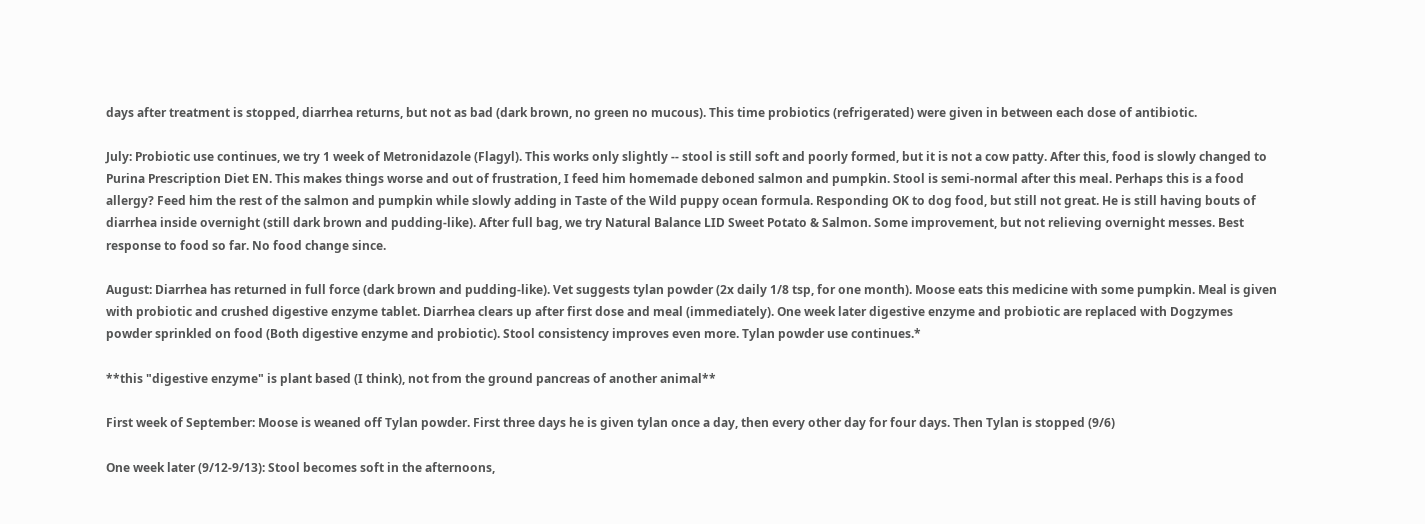days after treatment is stopped, diarrhea returns, but not as bad (dark brown, no green no mucous). This time probiotics (refrigerated) were given in between each dose of antibiotic.

July: Probiotic use continues, we try 1 week of Metronidazole (Flagyl). This works only slightly -- stool is still soft and poorly formed, but it is not a cow patty. After this, food is slowly changed to Purina Prescription Diet EN. This makes things worse and out of frustration, I feed him homemade deboned salmon and pumpkin. Stool is semi-normal after this meal. Perhaps this is a food allergy? Feed him the rest of the salmon and pumpkin while slowly adding in Taste of the Wild puppy ocean formula. Responding OK to dog food, but still not great. He is still having bouts of diarrhea inside overnight (still dark brown and pudding-like). After full bag, we try Natural Balance LID Sweet Potato & Salmon. Some improvement, but not relieving overnight messes. Best response to food so far. No food change since.

August: Diarrhea has returned in full force (dark brown and pudding-like). Vet suggests tylan powder (2x daily 1/8 tsp, for one month). Moose eats this medicine with some pumpkin. Meal is given with probiotic and crushed digestive enzyme tablet. Diarrhea clears up after first dose and meal (immediately). One week later digestive enzyme and probiotic are replaced with Dogzymes powder sprinkled on food (Both digestive enzyme and probiotic). Stool consistency improves even more. Tylan powder use continues.*

**this "digestive enzyme" is plant based (I think), not from the ground pancreas of another animal**

First week of September: Moose is weaned off Tylan powder. First three days he is given tylan once a day, then every other day for four days. Then Tylan is stopped (9/6)

One week later (9/12-9/13): Stool becomes soft in the afternoons,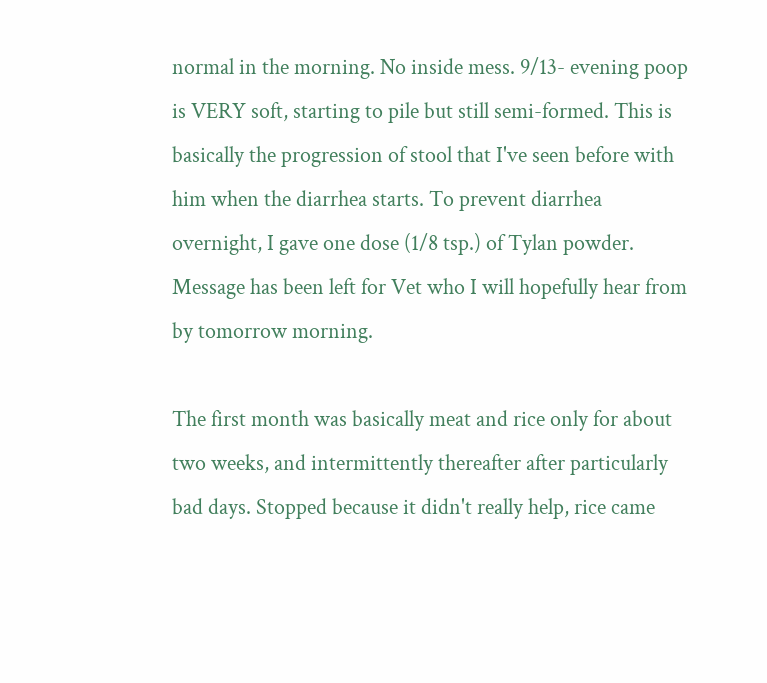normal in the morning. No inside mess. 9/13- evening poop is VERY soft, starting to pile but still semi-formed. This is basically the progression of stool that I've seen before with him when the diarrhea starts. To prevent diarrhea overnight, I gave one dose (1/8 tsp.) of Tylan powder. Message has been left for Vet who I will hopefully hear from by tomorrow morning.

The first month was basically meat and rice only for about two weeks, and intermittently thereafter after particularly bad days. Stopped because it didn't really help, rice came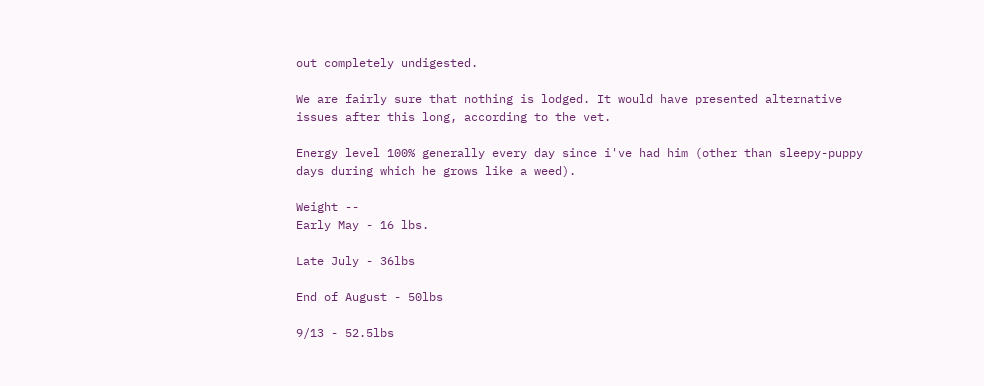out completely undigested.

We are fairly sure that nothing is lodged. It would have presented alternative issues after this long, according to the vet.

Energy level 100% generally every day since i've had him (other than sleepy-puppy days during which he grows like a weed).

Weight --
Early May - 16 lbs.

Late July - 36lbs

End of August - 50lbs

9/13 - 52.5lbs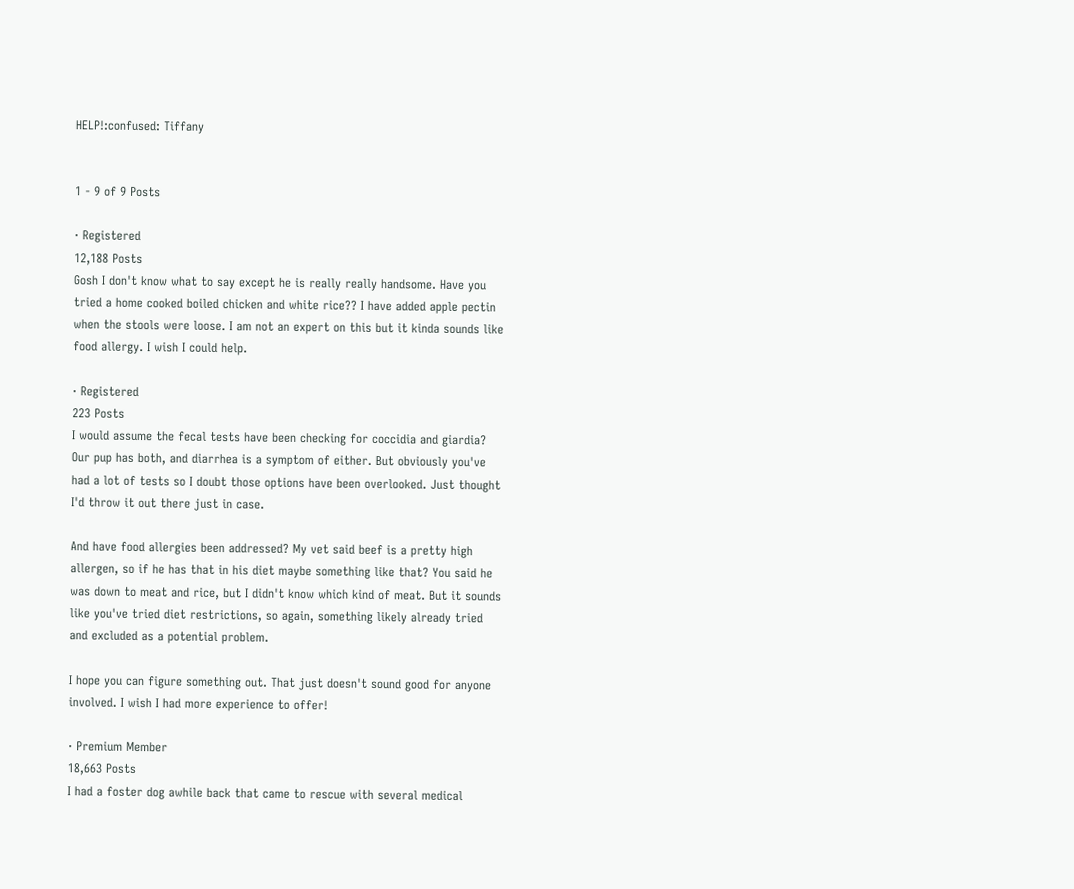HELP!:confused: Tiffany


1 - 9 of 9 Posts

· Registered
12,188 Posts
Gosh I don't know what to say except he is really really handsome. Have you tried a home cooked boiled chicken and white rice?? I have added apple pectin when the stools were loose. I am not an expert on this but it kinda sounds like food allergy. I wish I could help.

· Registered
223 Posts
I would assume the fecal tests have been checking for coccidia and giardia? Our pup has both, and diarrhea is a symptom of either. But obviously you've had a lot of tests so I doubt those options have been overlooked. Just thought I'd throw it out there just in case.

And have food allergies been addressed? My vet said beef is a pretty high allergen, so if he has that in his diet maybe something like that? You said he was down to meat and rice, but I didn't know which kind of meat. But it sounds like you've tried diet restrictions, so again, something likely already tried and excluded as a potential problem.

I hope you can figure something out. That just doesn't sound good for anyone involved. I wish I had more experience to offer!

· Premium Member
18,663 Posts
I had a foster dog awhile back that came to rescue with several medical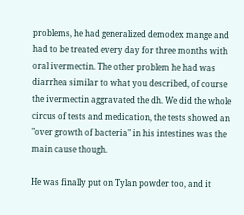problems, he had generalized demodex mange and had to be treated every day for three months with oral ivermectin. The other problem he had was diarrhea similar to what you described, of course the ivermectin aggravated the dh. We did the whole circus of tests and medication, the tests showed an "over growth of bacteria" in his intestines was the main cause though.

He was finally put on Tylan powder too, and it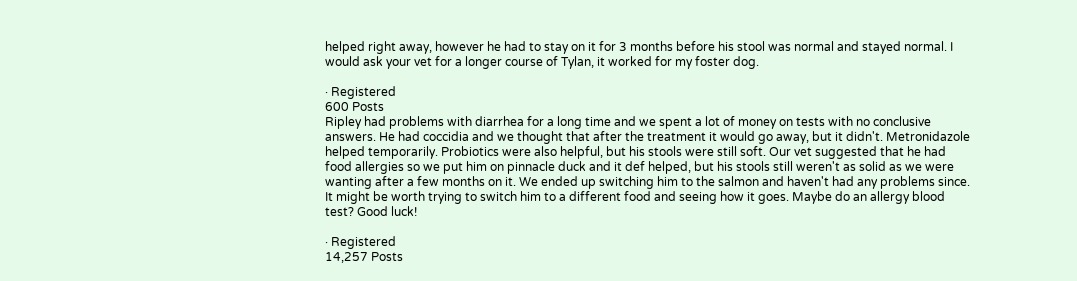helped right away, however he had to stay on it for 3 months before his stool was normal and stayed normal. I would ask your vet for a longer course of Tylan, it worked for my foster dog.

· Registered
600 Posts
Ripley had problems with diarrhea for a long time and we spent a lot of money on tests with no conclusive answers. He had coccidia and we thought that after the treatment it would go away, but it didn't. Metronidazole helped temporarily. Probiotics were also helpful, but his stools were still soft. Our vet suggested that he had food allergies so we put him on pinnacle duck and it def helped, but his stools still weren't as solid as we were wanting after a few months on it. We ended up switching him to the salmon and haven't had any problems since. It might be worth trying to switch him to a different food and seeing how it goes. Maybe do an allergy blood test? Good luck!

· Registered
14,257 Posts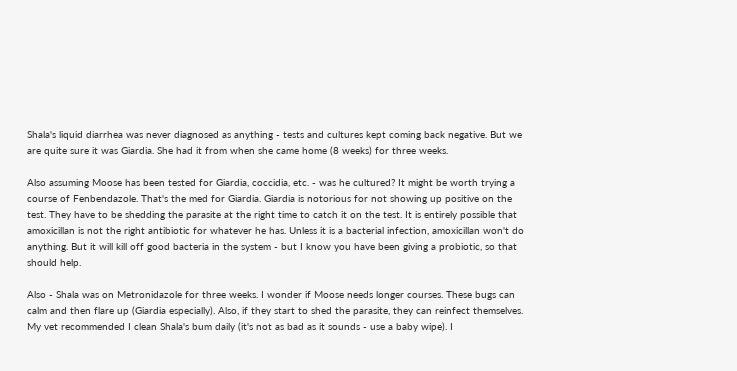Shala's liquid diarrhea was never diagnosed as anything - tests and cultures kept coming back negative. But we are quite sure it was Giardia. She had it from when she came home (8 weeks) for three weeks.

Also assuming Moose has been tested for Giardia, coccidia, etc. - was he cultured? It might be worth trying a course of Fenbendazole. That's the med for Giardia. Giardia is notorious for not showing up positive on the test. They have to be shedding the parasite at the right time to catch it on the test. It is entirely possible that amoxicillan is not the right antibiotic for whatever he has. Unless it is a bacterial infection, amoxicillan won't do anything. But it will kill off good bacteria in the system - but I know you have been giving a probiotic, so that should help.

Also - Shala was on Metronidazole for three weeks. I wonder if Moose needs longer courses. These bugs can calm and then flare up (Giardia especially). Also, if they start to shed the parasite, they can reinfect themselves. My vet recommended I clean Shala's bum daily (it's not as bad as it sounds - use a baby wipe). I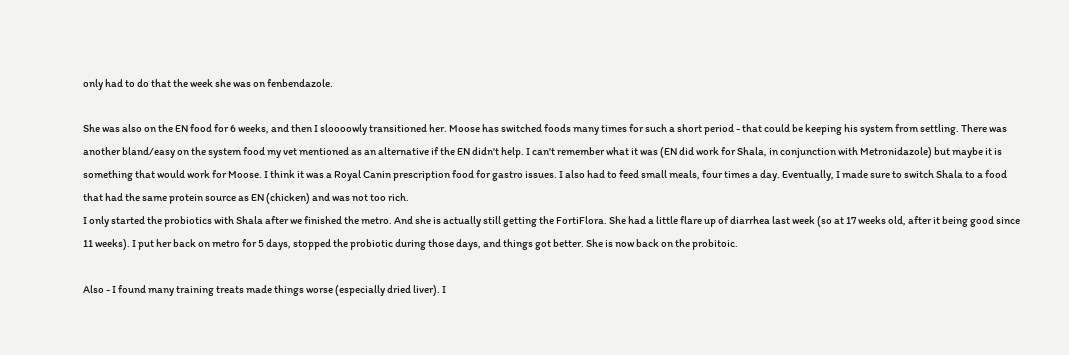only had to do that the week she was on fenbendazole.

She was also on the EN food for 6 weeks, and then I sloooowly transitioned her. Moose has switched foods many times for such a short period - that could be keeping his system from settling. There was another bland/easy on the system food my vet mentioned as an alternative if the EN didn't help. I can't remember what it was (EN did work for Shala, in conjunction with Metronidazole) but maybe it is something that would work for Moose. I think it was a Royal Canin prescription food for gastro issues. I also had to feed small meals, four times a day. Eventually, I made sure to switch Shala to a food that had the same protein source as EN (chicken) and was not too rich.
I only started the probiotics with Shala after we finished the metro. And she is actually still getting the FortiFlora. She had a little flare up of diarrhea last week (so at 17 weeks old, after it being good since 11 weeks). I put her back on metro for 5 days, stopped the probiotic during those days, and things got better. She is now back on the probitoic.

Also - I found many training treats made things worse (especially dried liver). I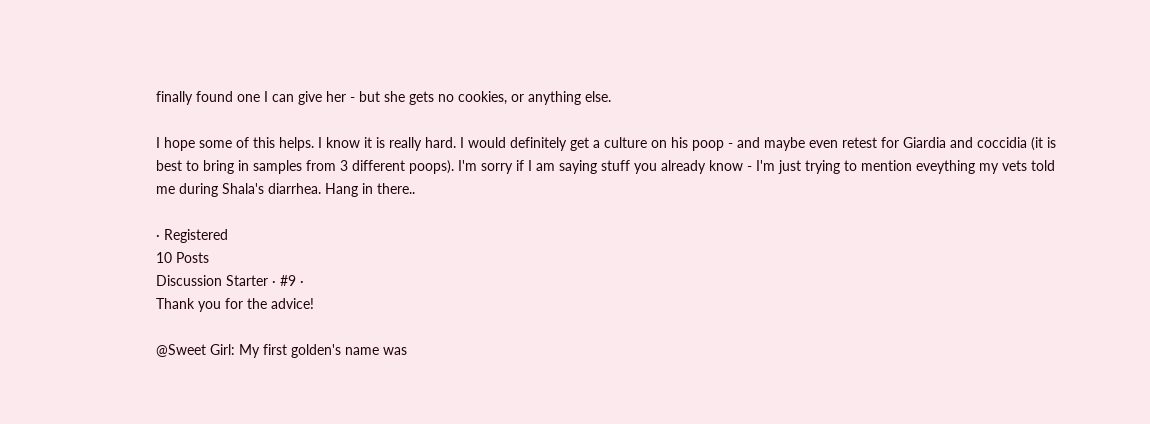finally found one I can give her - but she gets no cookies, or anything else.

I hope some of this helps. I know it is really hard. I would definitely get a culture on his poop - and maybe even retest for Giardia and coccidia (it is best to bring in samples from 3 different poops). I'm sorry if I am saying stuff you already know - I'm just trying to mention eveything my vets told me during Shala's diarrhea. Hang in there..

· Registered
10 Posts
Discussion Starter · #9 ·
Thank you for the advice!

@Sweet Girl: My first golden's name was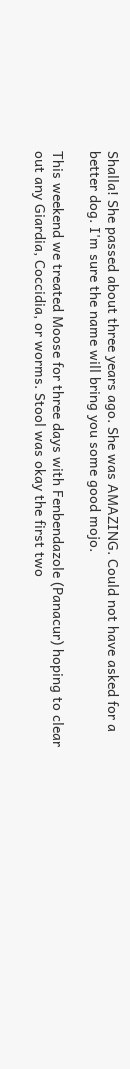Shalla! She passed about three years ago. She was AMAZING. Could not have asked for a better dog. I'm sure the name will bring you some good mojo.

This weekend we treated Moose for three days with Fenbendazole (Panacur) hoping to clear out any Giardia, Coccidia, or worms. Stool was okay the first two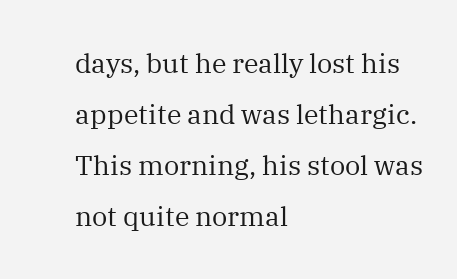days, but he really lost his appetite and was lethargic. This morning, his stool was not quite normal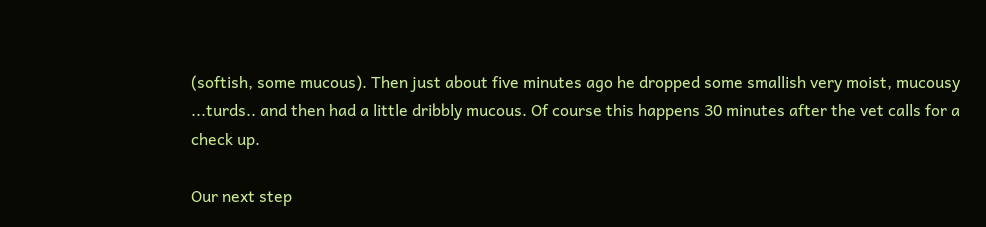(softish, some mucous). Then just about five minutes ago he dropped some smallish very moist, mucousy ...turds.. and then had a little dribbly mucous. Of course this happens 30 minutes after the vet calls for a check up.

Our next step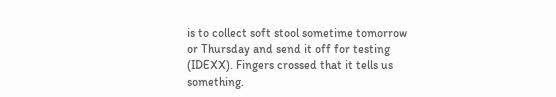is to collect soft stool sometime tomorrow or Thursday and send it off for testing (IDEXX). Fingers crossed that it tells us something.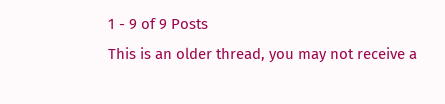1 - 9 of 9 Posts
This is an older thread, you may not receive a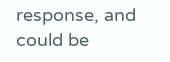response, and could be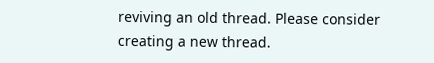reviving an old thread. Please consider creating a new thread.